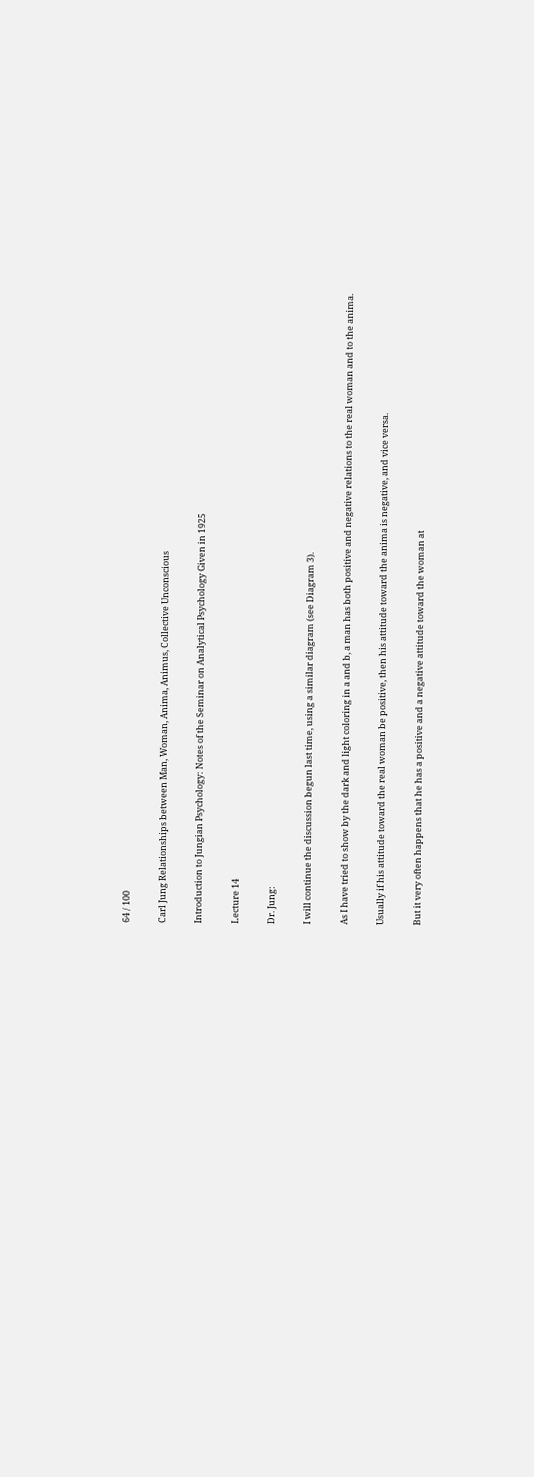64 / 100

Carl Jung Relationships between Man, Woman, Anima, Animus, Collective Unconscious

Introduction to Jungian Psychology: Notes of the Seminar on Analytical Psychology Given in 1925

Lecture 14

Dr. Jung:

I will continue the discussion begun last time, using a similar diagram (see Diagram 3).

As I have tried to show by the dark and light coloring in a and b, a man has both positive and negative relations to the real woman and to the anima.

Usually if his attitude toward the real woman be positive, then his attitude toward the anima is negative, and vice versa.

But it very often happens that he has a positive and a negative attitude toward the woman at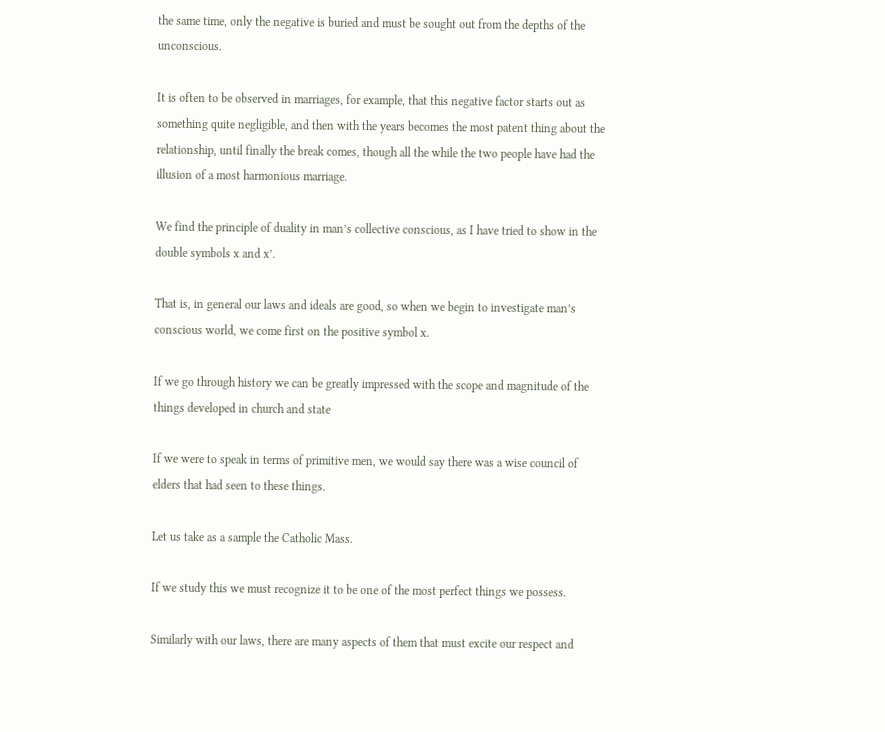the same time, only the negative is buried and must be sought out from the depths of the unconscious.

It is often to be observed in marriages, for example, that this negative factor starts out as something quite negligible, and then with the years becomes the most patent thing about the relationship, until finally the break comes, though all the while the two people have had the illusion of a most harmonious marriage.

We find the principle of duality in man’s collective conscious, as I have tried to show in the double symbols x and x’.

That is, in general our laws and ideals are good, so when we begin to investigate man’s conscious world, we come first on the positive symbol x.

If we go through history we can be greatly impressed with the scope and magnitude of the things developed in church and state

If we were to speak in terms of primitive men, we would say there was a wise council of elders that had seen to these things.

Let us take as a sample the Catholic Mass.

If we study this we must recognize it to be one of the most perfect things we possess.

Similarly with our laws, there are many aspects of them that must excite our respect and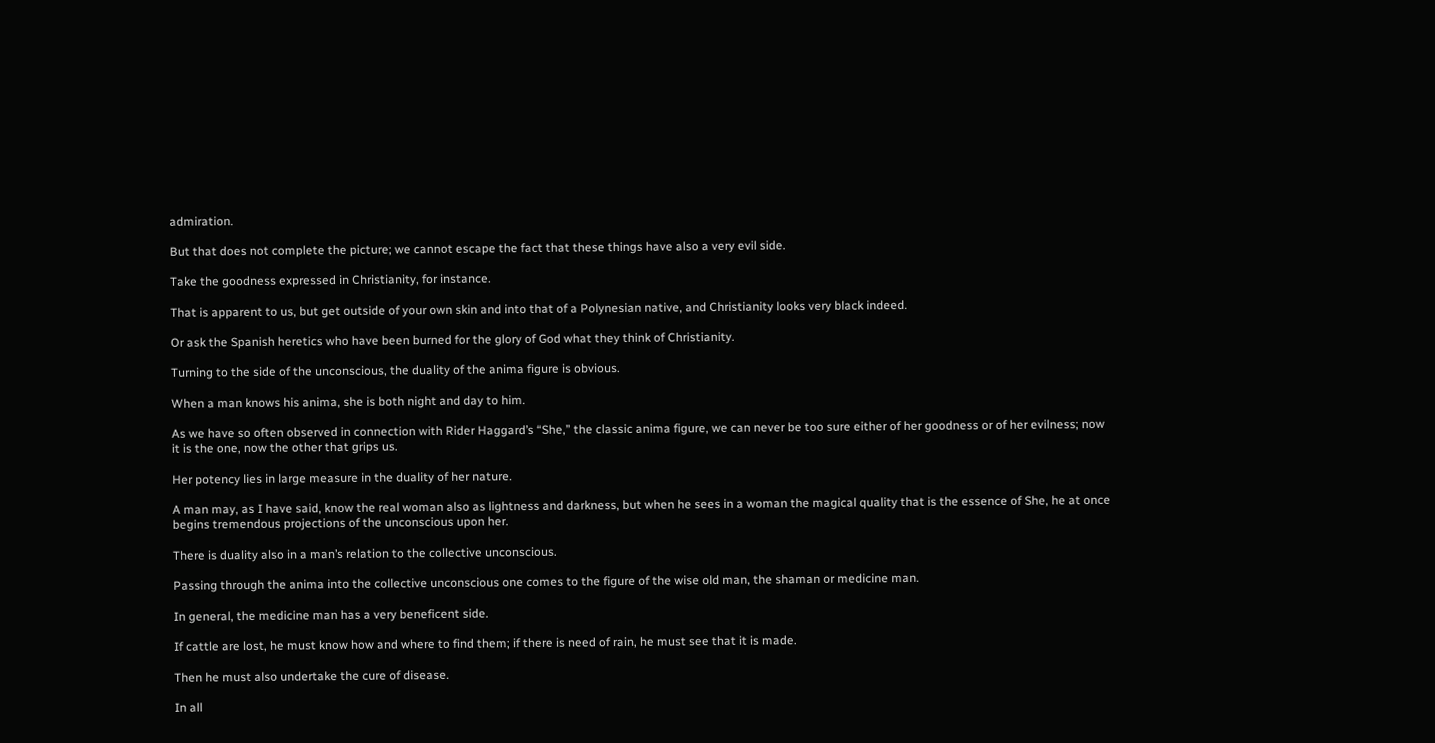admiration.

But that does not complete the picture; we cannot escape the fact that these things have also a very evil side.

Take the goodness expressed in Christianity, for instance.

That is apparent to us, but get outside of your own skin and into that of a Polynesian native, and Christianity looks very black indeed.

Or ask the Spanish heretics who have been burned for the glory of God what they think of Christianity.

Turning to the side of the unconscious, the duality of the anima figure is obvious.

When a man knows his anima, she is both night and day to him.

As we have so often observed in connection with Rider Haggard’s “She,” the classic anima figure, we can never be too sure either of her goodness or of her evilness; now it is the one, now the other that grips us.

Her potency lies in large measure in the duality of her nature.

A man may, as I have said, know the real woman also as lightness and darkness, but when he sees in a woman the magical quality that is the essence of She, he at once begins tremendous projections of the unconscious upon her.

There is duality also in a man’s relation to the collective unconscious.

Passing through the anima into the collective unconscious one comes to the figure of the wise old man, the shaman or medicine man.

In general, the medicine man has a very beneficent side.

If cattle are lost, he must know how and where to find them; if there is need of rain, he must see that it is made.

Then he must also undertake the cure of disease.

In all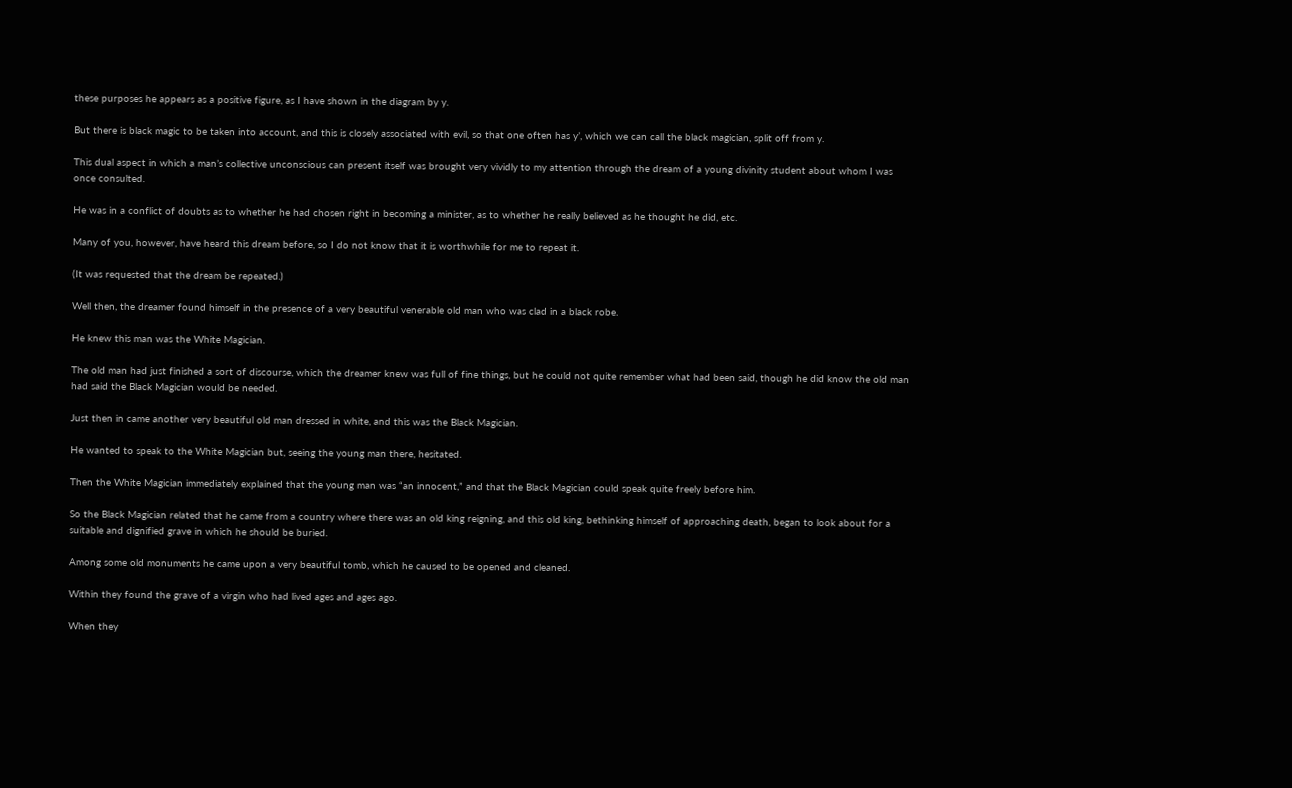these purposes he appears as a positive figure, as I have shown in the diagram by y.

But there is black magic to be taken into account, and this is closely associated with evil, so that one often has y’, which we can call the black magician, split off from y.

This dual aspect in which a man’s collective unconscious can present itself was brought very vividly to my attention through the dream of a young divinity student about whom I was once consulted.

He was in a conflict of doubts as to whether he had chosen right in becoming a minister, as to whether he really believed as he thought he did, etc.

Many of you, however, have heard this dream before, so I do not know that it is worthwhile for me to repeat it.

(It was requested that the dream be repeated.)

Well then, the dreamer found himself in the presence of a very beautiful venerable old man who was clad in a black robe.

He knew this man was the White Magician.

The old man had just finished a sort of discourse, which the dreamer knew was full of fine things, but he could not quite remember what had been said, though he did know the old man had said the Black Magician would be needed.

Just then in came another very beautiful old man dressed in white, and this was the Black Magician.

He wanted to speak to the White Magician but, seeing the young man there, hesitated.

Then the White Magician immediately explained that the young man was “an innocent,” and that the Black Magician could speak quite freely before him.

So the Black Magician related that he came from a country where there was an old king reigning, and this old king, bethinking himself of approaching death, began to look about for a suitable and dignified grave in which he should be buried.

Among some old monuments he came upon a very beautiful tomb, which he caused to be opened and cleaned.

Within they found the grave of a virgin who had lived ages and ages ago.

When they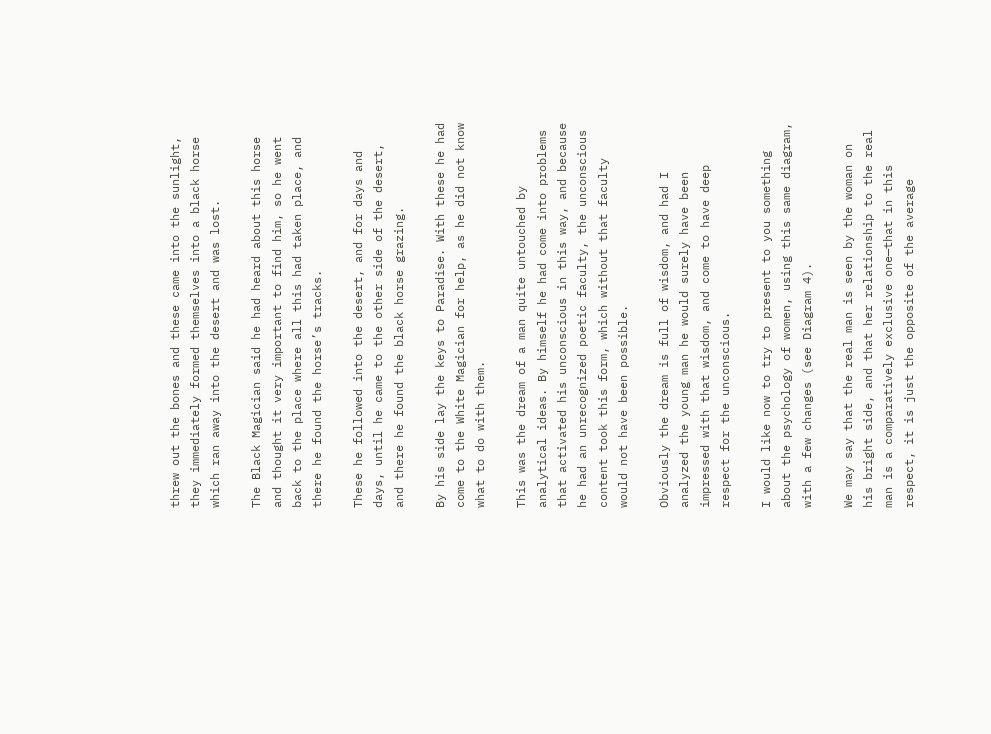threw out the bones and these came into the sunlight, they immediately formed themselves into a black horse which ran away into the desert and was lost.

The Black Magician said he had heard about this horse and thought it very important to find him, so he went back to the place where all this had taken place, and there he found the horse’s tracks.

These he followed into the desert, and for days and days, until he came to the other side of the desert, and there he found the black horse grazing.

By his side lay the keys to Paradise. With these he had come to the White Magician for help, as he did not know what to do with them.

This was the dream of a man quite untouched by analytical ideas. By himself he had come into problems that activated his unconscious in this way, and because he had an unrecognized poetic faculty, the unconscious content took this form, which without that faculty would not have been possible.

Obviously the dream is full of wisdom, and had I analyzed the young man he would surely have been impressed with that wisdom, and come to have deep respect for the unconscious.

I would like now to try to present to you something about the psychology of women, using this same diagram, with a few changes (see Diagram 4).

We may say that the real man is seen by the woman on his bright side, and that her relationship to the real man is a comparatively exclusive one—that in this respect, it is just the opposite of the average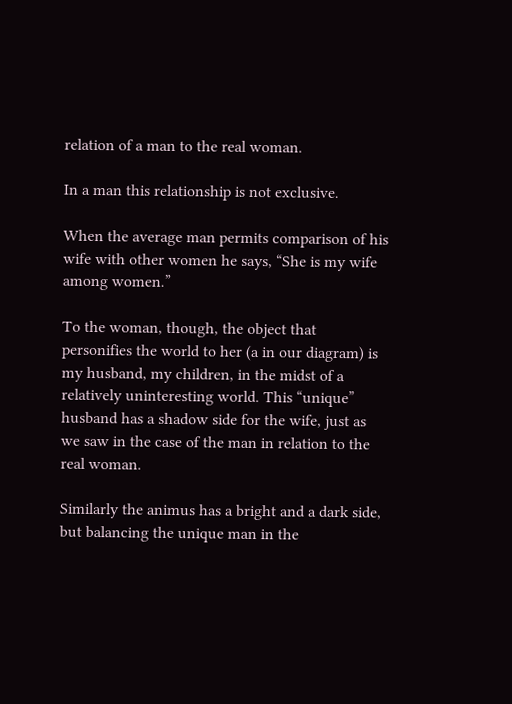relation of a man to the real woman.

In a man this relationship is not exclusive.

When the average man permits comparison of his wife with other women he says, “She is my wife among women.”

To the woman, though, the object that personifies the world to her (a in our diagram) is my husband, my children, in the midst of a relatively uninteresting world. This “unique” husband has a shadow side for the wife, just as we saw in the case of the man in relation to the real woman.

Similarly the animus has a bright and a dark side, but balancing the unique man in the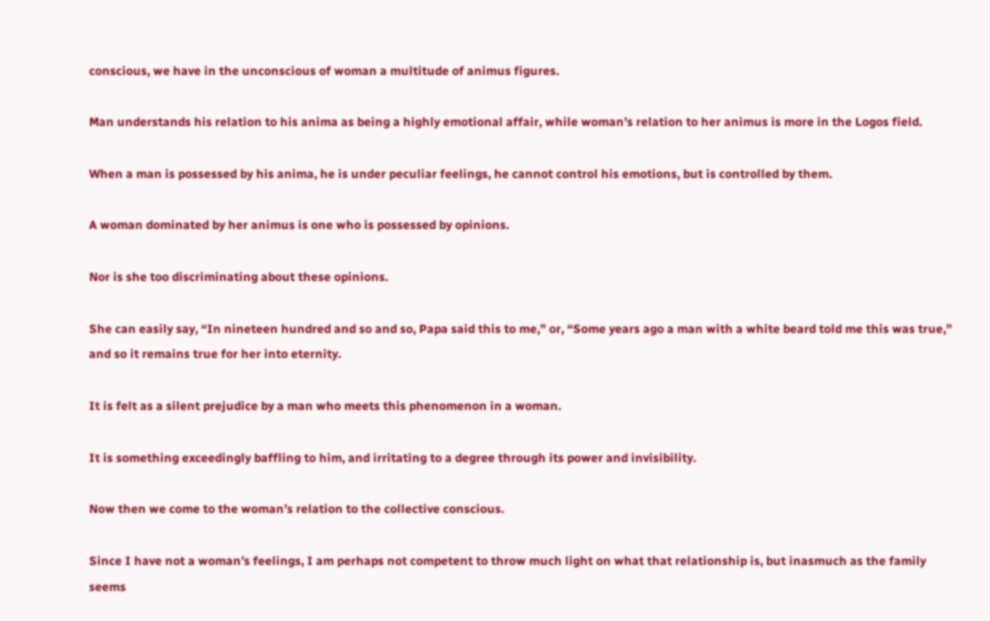conscious, we have in the unconscious of woman a multitude of animus figures.

Man understands his relation to his anima as being a highly emotional affair, while woman’s relation to her animus is more in the Logos field.

When a man is possessed by his anima, he is under peculiar feelings, he cannot control his emotions, but is controlled by them.

A woman dominated by her animus is one who is possessed by opinions.

Nor is she too discriminating about these opinions.

She can easily say, “In nineteen hundred and so and so, Papa said this to me,” or, “Some years ago a man with a white beard told me this was true,” and so it remains true for her into eternity.

It is felt as a silent prejudice by a man who meets this phenomenon in a woman.

It is something exceedingly baffling to him, and irritating to a degree through its power and invisibility.

Now then we come to the woman’s relation to the collective conscious.

Since I have not a woman’s feelings, I am perhaps not competent to throw much light on what that relationship is, but inasmuch as the family seems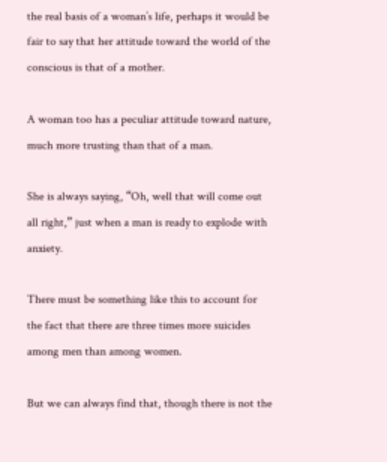the real basis of a woman’s life, perhaps it would be fair to say that her attitude toward the world of the conscious is that of a mother.

A woman too has a peculiar attitude toward nature, much more trusting than that of a man.

She is always saying, “Oh, well that will come out all right,” just when a man is ready to explode with anxiety.

There must be something like this to account for the fact that there are three times more suicides among men than among women.

But we can always find that, though there is not the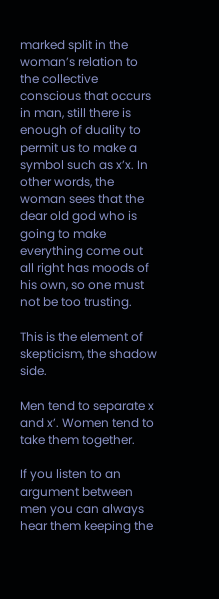marked split in the woman’s relation to the collective conscious that occurs in man, still there is enough of duality to permit us to make a symbol such as x’x. In other words, the woman sees that the dear old god who is going to make everything come out all right has moods of his own, so one must not be too trusting.

This is the element of skepticism, the shadow side.

Men tend to separate x and x’. Women tend to take them together.

If you listen to an argument between men you can always hear them keeping the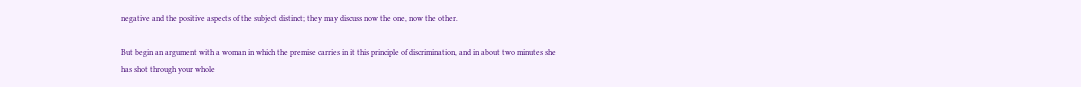negative and the positive aspects of the subject distinct; they may discuss now the one, now the other.

But begin an argument with a woman in which the premise carries in it this principle of discrimination, and in about two minutes she has shot through your whole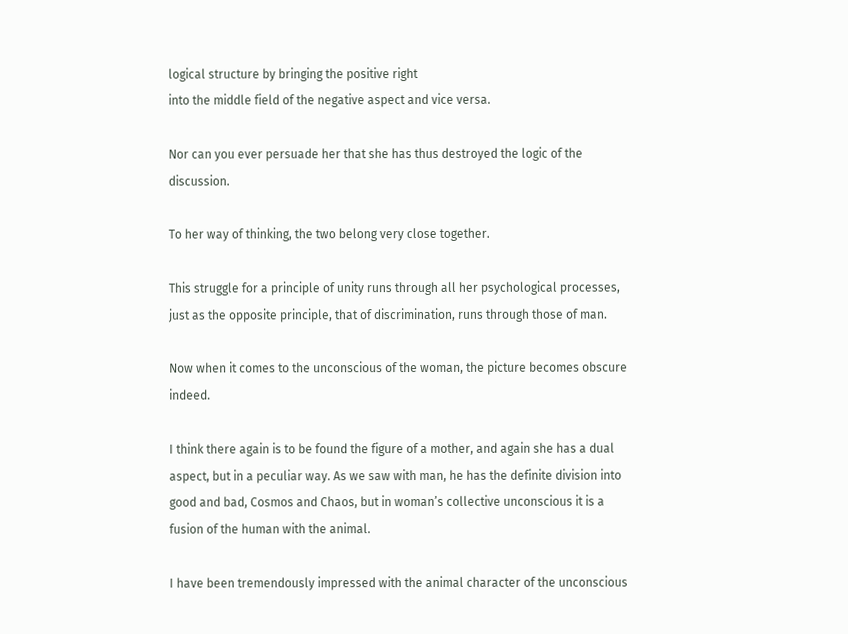logical structure by bringing the positive right
into the middle field of the negative aspect and vice versa.

Nor can you ever persuade her that she has thus destroyed the logic of the discussion.

To her way of thinking, the two belong very close together.

This struggle for a principle of unity runs through all her psychological processes, just as the opposite principle, that of discrimination, runs through those of man.

Now when it comes to the unconscious of the woman, the picture becomes obscure indeed.

I think there again is to be found the figure of a mother, and again she has a dual aspect, but in a peculiar way. As we saw with man, he has the definite division into good and bad, Cosmos and Chaos, but in woman’s collective unconscious it is a fusion of the human with the animal.

I have been tremendously impressed with the animal character of the unconscious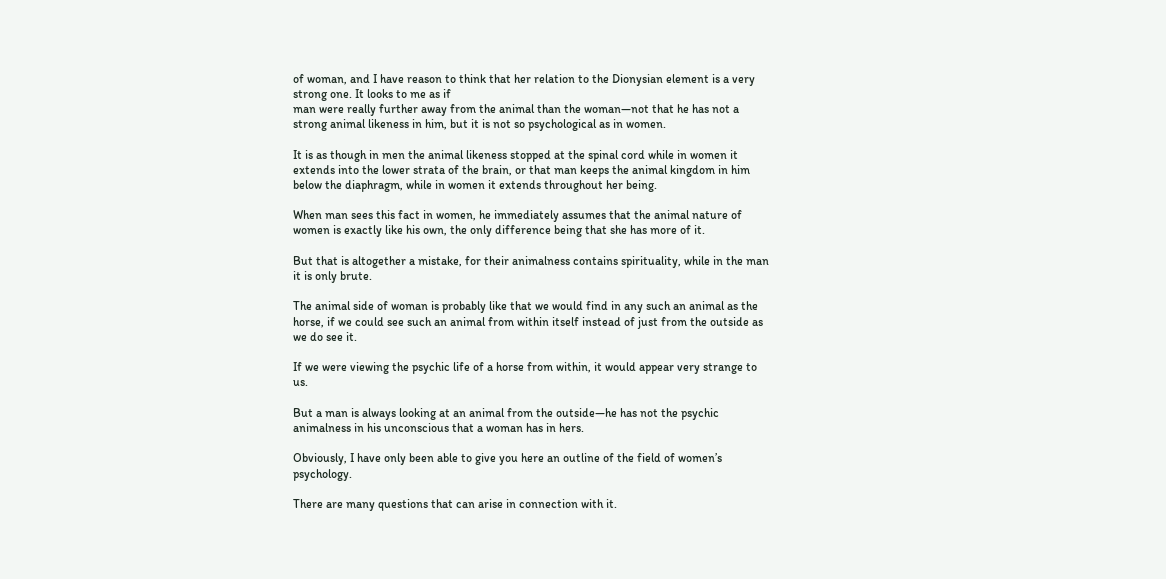of woman, and I have reason to think that her relation to the Dionysian element is a very strong one. It looks to me as if
man were really further away from the animal than the woman—not that he has not a strong animal likeness in him, but it is not so psychological as in women.

It is as though in men the animal likeness stopped at the spinal cord while in women it extends into the lower strata of the brain, or that man keeps the animal kingdom in him below the diaphragm, while in women it extends throughout her being.

When man sees this fact in women, he immediately assumes that the animal nature of women is exactly like his own, the only difference being that she has more of it.

But that is altogether a mistake, for their animalness contains spirituality, while in the man it is only brute.

The animal side of woman is probably like that we would find in any such an animal as the horse, if we could see such an animal from within itself instead of just from the outside as we do see it.

If we were viewing the psychic life of a horse from within, it would appear very strange to us.

But a man is always looking at an animal from the outside—he has not the psychic animalness in his unconscious that a woman has in hers.

Obviously, I have only been able to give you here an outline of the field of women’s psychology.

There are many questions that can arise in connection with it.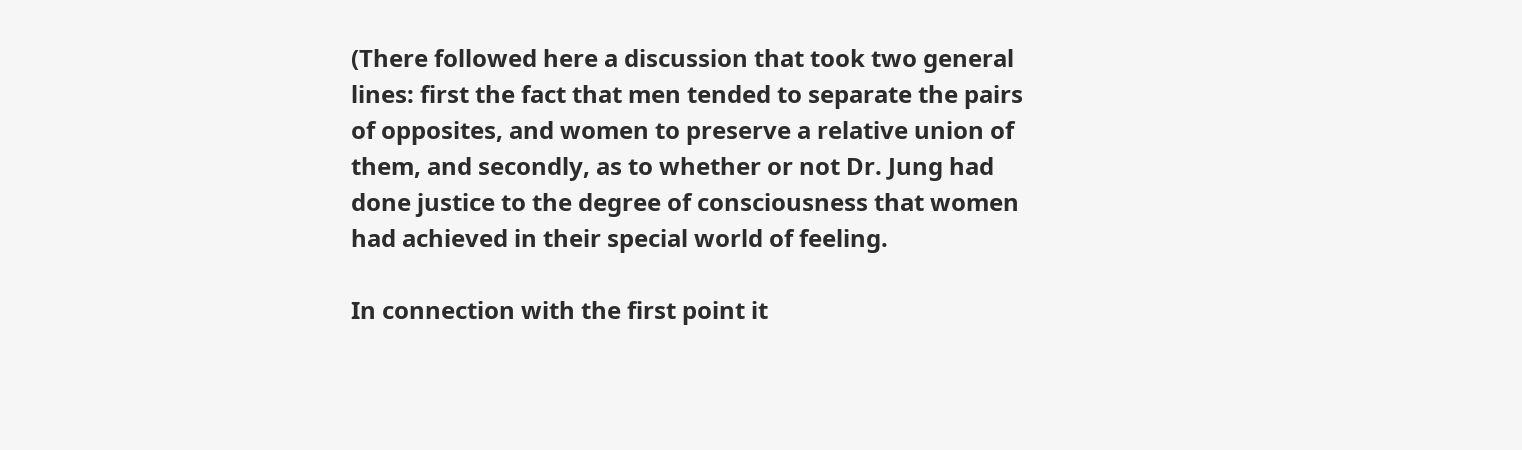(There followed here a discussion that took two general lines: first the fact that men tended to separate the pairs of opposites, and women to preserve a relative union of them, and secondly, as to whether or not Dr. Jung had done justice to the degree of consciousness that women had achieved in their special world of feeling.

In connection with the first point it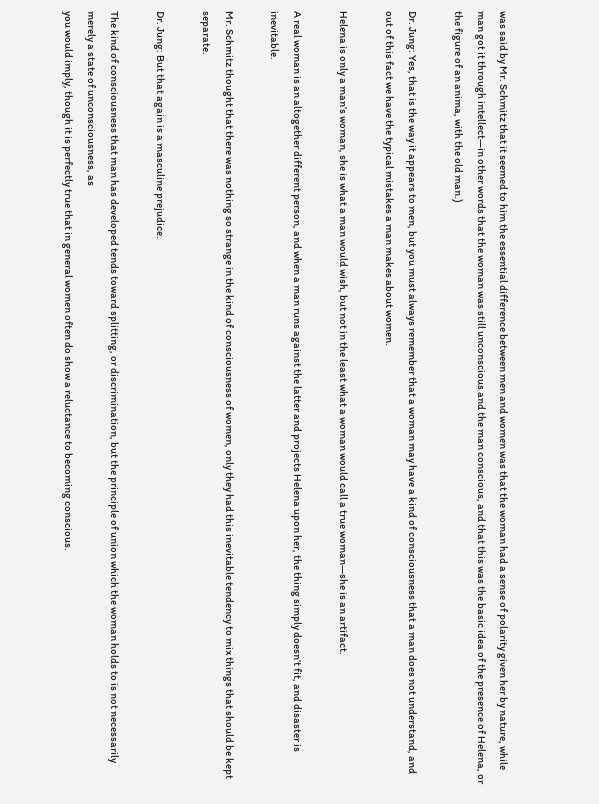was said by Mr. Schmitz that it seemed to him the essential difference between men and women was that the woman had a sense of polarity given her by nature, while man got it through intellect—in other words that the woman was still unconscious and the man conscious, and that this was the basic idea of the presence of Helena, or the figure of an anima, with the old man.)

Dr. Jung: Yes, that is the way it appears to men, but you must always remember that a woman may have a kind of consciousness that a man does not understand, and out of this fact we have the typical mistakes a man makes about women.

Helena is only a man’s woman, she is what a man would wish, but not in the least what a woman would call a true woman—she is an artifact.

A real woman is an altogether different person, and when a man runs against the latter and projects Helena upon her, the thing simply doesn’t fit, and disaster is inevitable.

Mr. Schmitz thought that there was nothing so strange in the kind of consciousness of women, only they had this inevitable tendency to mix things that should be kept separate.

Dr. Jung: But that again is a masculine prejudice.

The kind of consciousness that man has developed tends toward splitting, or discrimination, but the principle of union which the woman holds to is not necessarily merely a state of unconsciousness, as
you would imply, though it is perfectly true that in general women often do show a reluctance to becoming conscious.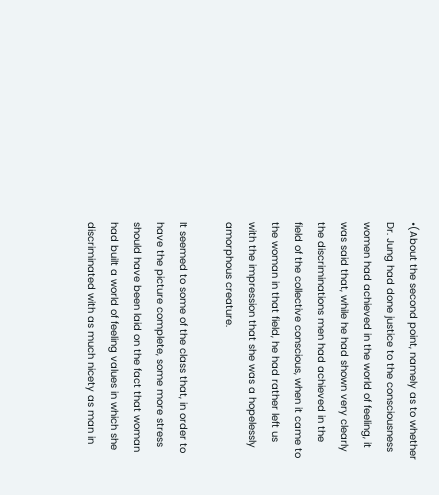•(About the second point, namely as to whether Dr. Jung had done justice to the consciousness women had achieved in the world of feeling, it was said that, while he had shown very clearly the discriminations men had achieved in the field of the collective conscious, when it came to the woman in that field, he had rather left us with the impression that she was a hopelessly amorphous creature.

It seemed to some of the class that, in order to have the picture complete, some more stress should have been laid on the fact that woman had built a world of feeling values in which she discriminated with as much nicety as man in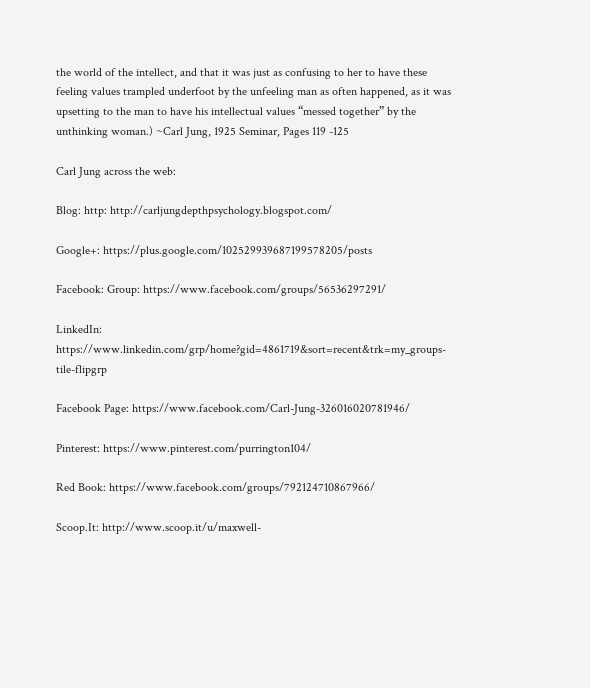the world of the intellect, and that it was just as confusing to her to have these feeling values trampled underfoot by the unfeeling man as often happened, as it was upsetting to the man to have his intellectual values “messed together” by the unthinking woman.) ~Carl Jung, 1925 Seminar, Pages 119 -125

Carl Jung across the web:

Blog: http: http://carljungdepthpsychology.blogspot.com/

Google+: https://plus.google.com/102529939687199578205/posts

Facebook: Group: https://www.facebook.com/groups/56536297291/

LinkedIn: https://www.linkedin.com/grp/home?gid=4861719&sort=recent&trk=my_groups-tile-flipgrp

Facebook Page: https://www.facebook.com/Carl-Jung-326016020781946/

Pinterest: https://www.pinterest.com/purrington104/

Red Book: https://www.facebook.com/groups/792124710867966/

Scoop.It: http://www.scoop.it/u/maxwell-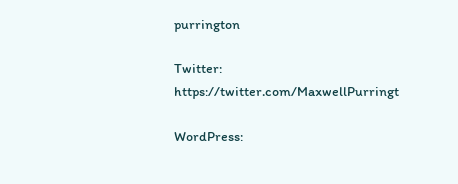purrington

Twitter: https://twitter.com/MaxwellPurringt

WordPress: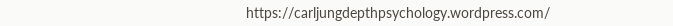https://carljungdepthpsychology.wordpress.com/